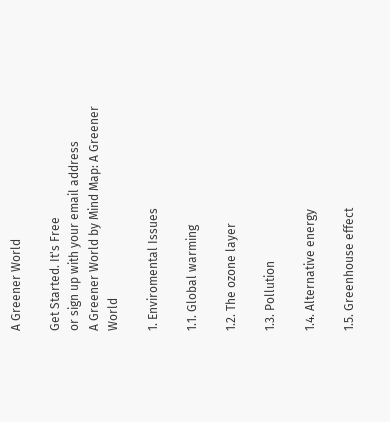A Greener World

Get Started. It's Free
or sign up with your email address
A Greener World by Mind Map: A Greener World

1. Enviromental Issues

1.1. Global warming

1.2. The ozone layer

1.3. Pollution

1.4. Alternative energy

1.5. Greenhouse effect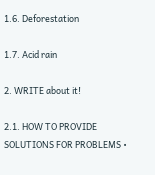1.6. Deforestation

1.7. Acid rain

2. WRITE about it!

2.1. HOW TO PROVIDE SOLUTIONS FOR PROBLEMS •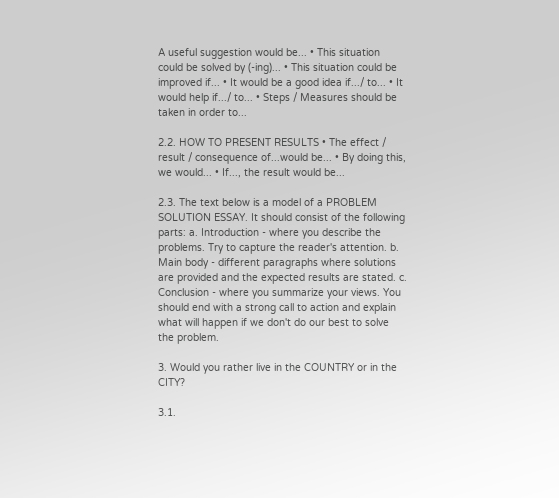A useful suggestion would be... • This situation could be solved by (-ing)... • This situation could be improved if... • It would be a good idea if.../ to... • It would help if.../ to... • Steps / Measures should be taken in order to...

2.2. HOW TO PRESENT RESULTS • The effect / result / consequence of...would be... • By doing this, we would... • If..., the result would be...

2.3. The text below is a model of a PROBLEM SOLUTION ESSAY. It should consist of the following parts: a. Introduction - where you describe the problems. Try to capture the reader's attention. b. Main body - different paragraphs where solutions are provided and the expected results are stated. c. Conclusion - where you summarize your views. You should end with a strong call to action and explain what will happen if we don't do our best to solve the problem.

3. Would you rather live in the COUNTRY or in the CITY?

3.1.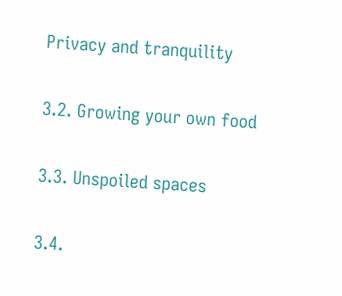Privacy and tranquility

3.2. Growing your own food

3.3. Unspoiled spaces

3.4.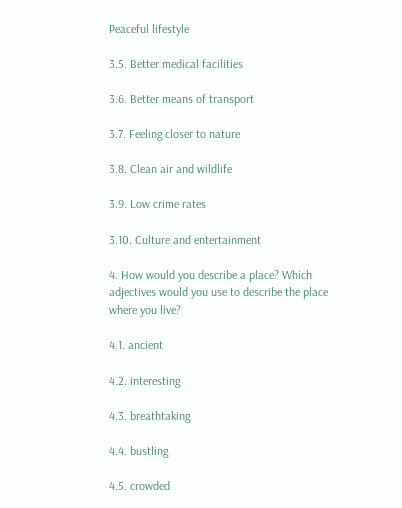Peaceful lifestyle

3.5. Better medical facilities

3.6. Better means of transport

3.7. Feeling closer to nature

3.8. Clean air and wildlife

3.9. Low crime rates

3.10. Culture and entertainment

4. How would you describe a place? Which adjectives would you use to describe the place where you live?

4.1. ancient

4.2. interesting

4.3. breathtaking

4.4. bustling

4.5. crowded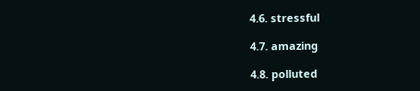4.6. stressful

4.7. amazing

4.8. polluted